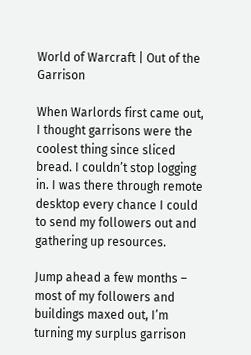World of Warcraft | Out of the Garrison

When Warlords first came out, I thought garrisons were the coolest thing since sliced bread. I couldn’t stop logging in. I was there through remote desktop every chance I could to send my followers out and gathering up resources.

Jump ahead a few months – most of my followers and buildings maxed out, I’m turning my surplus garrison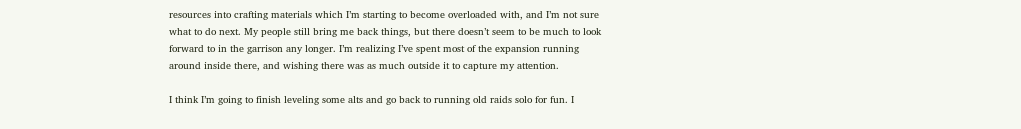resources into crafting materials which I’m starting to become overloaded with, and I’m not sure what to do next. My people still bring me back things, but there doesn’t seem to be much to look forward to in the garrison any longer. I’m realizing I’ve spent most of the expansion running around inside there, and wishing there was as much outside it to capture my attention.

I think I’m going to finish leveling some alts and go back to running old raids solo for fun. I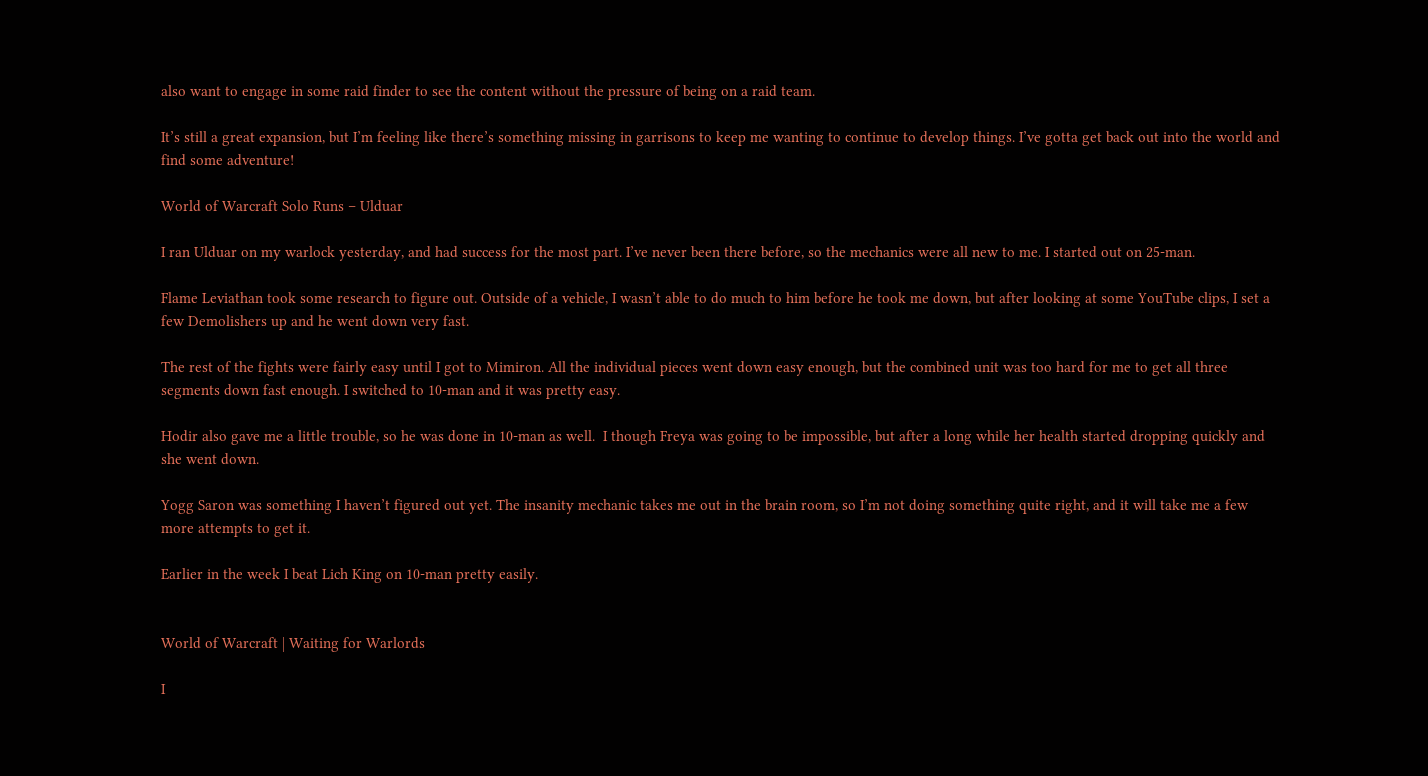also want to engage in some raid finder to see the content without the pressure of being on a raid team.

It’s still a great expansion, but I’m feeling like there’s something missing in garrisons to keep me wanting to continue to develop things. I’ve gotta get back out into the world and find some adventure!

World of Warcraft Solo Runs – Ulduar

I ran Ulduar on my warlock yesterday, and had success for the most part. I’ve never been there before, so the mechanics were all new to me. I started out on 25-man.

Flame Leviathan took some research to figure out. Outside of a vehicle, I wasn’t able to do much to him before he took me down, but after looking at some YouTube clips, I set a few Demolishers up and he went down very fast.

The rest of the fights were fairly easy until I got to Mimiron. All the individual pieces went down easy enough, but the combined unit was too hard for me to get all three segments down fast enough. I switched to 10-man and it was pretty easy.

Hodir also gave me a little trouble, so he was done in 10-man as well.  I though Freya was going to be impossible, but after a long while her health started dropping quickly and she went down.

Yogg Saron was something I haven’t figured out yet. The insanity mechanic takes me out in the brain room, so I’m not doing something quite right, and it will take me a few more attempts to get it.

Earlier in the week I beat Lich King on 10-man pretty easily.


World of Warcraft | Waiting for Warlords

I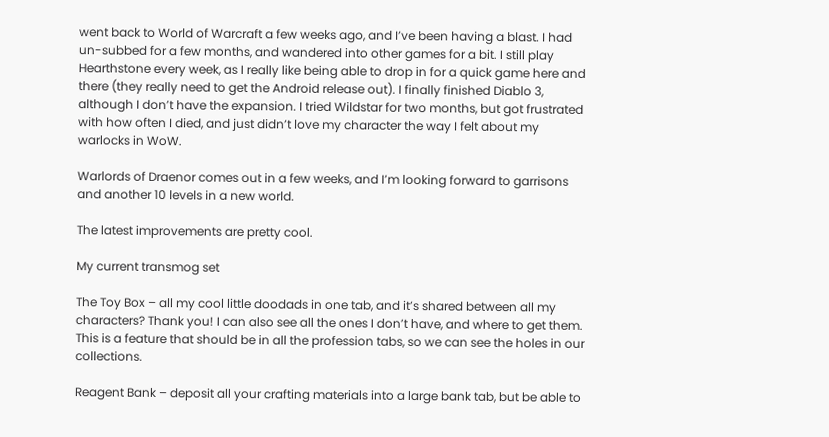went back to World of Warcraft a few weeks ago, and I’ve been having a blast. I had un-subbed for a few months, and wandered into other games for a bit. I still play Hearthstone every week, as I really like being able to drop in for a quick game here and there (they really need to get the Android release out). I finally finished Diablo 3, although I don’t have the expansion. I tried Wildstar for two months, but got frustrated with how often I died, and just didn’t love my character the way I felt about my warlocks in WoW.

Warlords of Draenor comes out in a few weeks, and I’m looking forward to garrisons and another 10 levels in a new world.

The latest improvements are pretty cool.

My current transmog set

The Toy Box – all my cool little doodads in one tab, and it’s shared between all my characters? Thank you! I can also see all the ones I don’t have, and where to get them. This is a feature that should be in all the profession tabs, so we can see the holes in our collections.

Reagent Bank – deposit all your crafting materials into a large bank tab, but be able to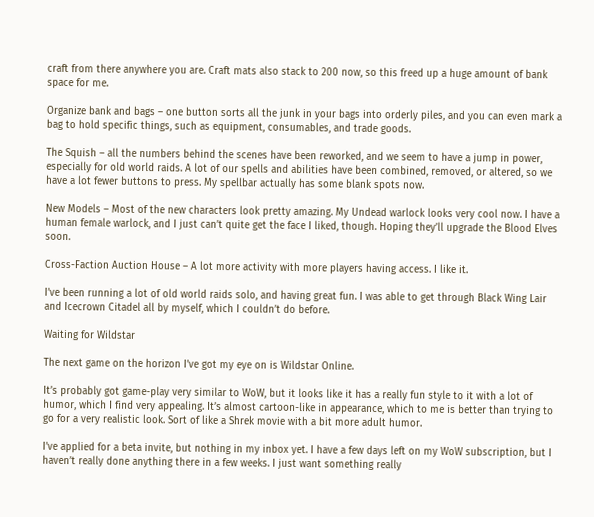craft from there anywhere you are. Craft mats also stack to 200 now, so this freed up a huge amount of bank space for me.

Organize bank and bags – one button sorts all the junk in your bags into orderly piles, and you can even mark a bag to hold specific things, such as equipment, consumables, and trade goods.

The Squish – all the numbers behind the scenes have been reworked, and we seem to have a jump in power, especially for old world raids. A lot of our spells and abilities have been combined, removed, or altered, so we have a lot fewer buttons to press. My spellbar actually has some blank spots now.

New Models – Most of the new characters look pretty amazing. My Undead warlock looks very cool now. I have a human female warlock, and I just can’t quite get the face I liked, though. Hoping they’ll upgrade the Blood Elves soon.

Cross-Faction Auction House – A lot more activity with more players having access. I like it.

I’ve been running a lot of old world raids solo, and having great fun. I was able to get through Black Wing Lair and Icecrown Citadel all by myself, which I couldn’t do before.

Waiting for Wildstar

The next game on the horizon I’ve got my eye on is Wildstar Online.

It’s probably got game-play very similar to WoW, but it looks like it has a really fun style to it with a lot of humor, which I find very appealing. It’s almost cartoon-like in appearance, which to me is better than trying to go for a very realistic look. Sort of like a Shrek movie with a bit more adult humor.

I’ve applied for a beta invite, but nothing in my inbox yet. I have a few days left on my WoW subscription, but I haven’t really done anything there in a few weeks. I just want something really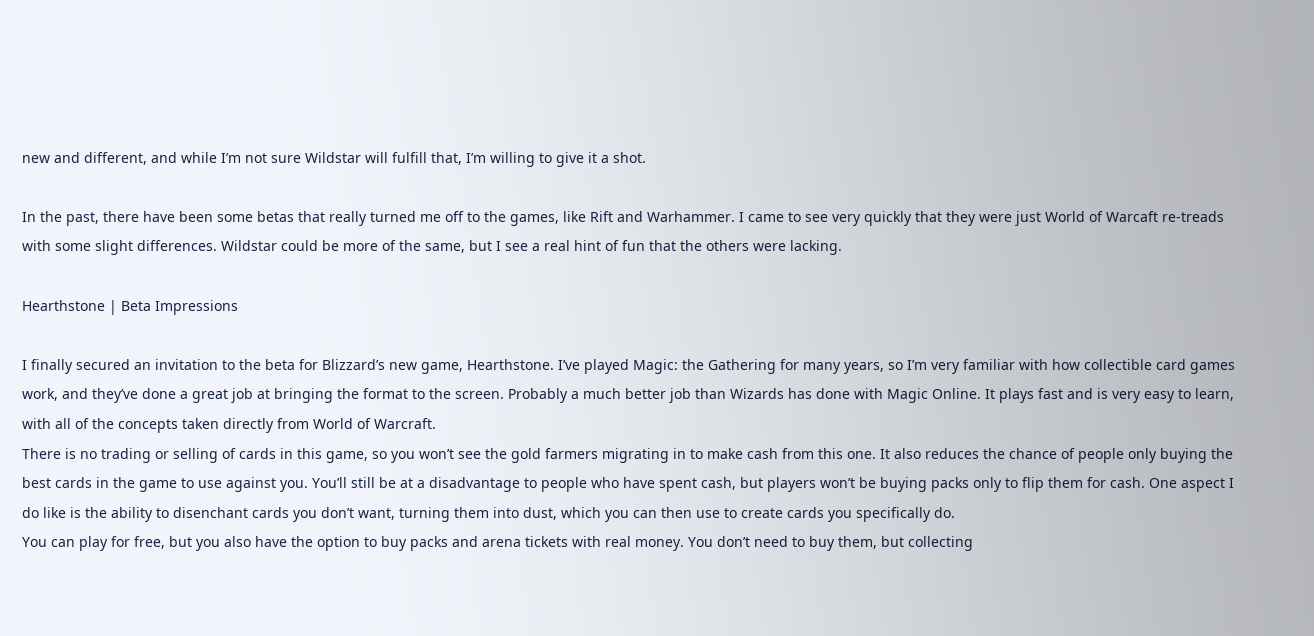new and different, and while I’m not sure Wildstar will fulfill that, I’m willing to give it a shot.

In the past, there have been some betas that really turned me off to the games, like Rift and Warhammer. I came to see very quickly that they were just World of Warcaft re-treads with some slight differences. Wildstar could be more of the same, but I see a real hint of fun that the others were lacking.

Hearthstone | Beta Impressions

I finally secured an invitation to the beta for Blizzard’s new game, Hearthstone. I’ve played Magic: the Gathering for many years, so I’m very familiar with how collectible card games work, and they’ve done a great job at bringing the format to the screen. Probably a much better job than Wizards has done with Magic Online. It plays fast and is very easy to learn, with all of the concepts taken directly from World of Warcraft.
There is no trading or selling of cards in this game, so you won’t see the gold farmers migrating in to make cash from this one. It also reduces the chance of people only buying the best cards in the game to use against you. You’ll still be at a disadvantage to people who have spent cash, but players won’t be buying packs only to flip them for cash. One aspect I do like is the ability to disenchant cards you don’t want, turning them into dust, which you can then use to create cards you specifically do.
You can play for free, but you also have the option to buy packs and arena tickets with real money. You don’t need to buy them, but collecting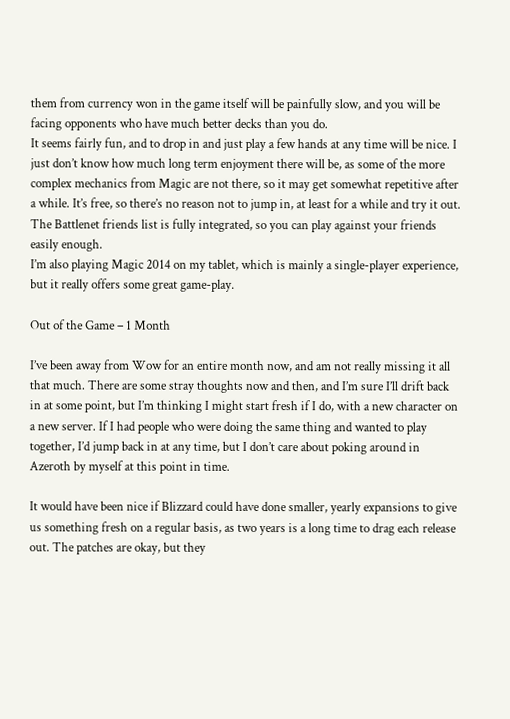them from currency won in the game itself will be painfully slow, and you will be facing opponents who have much better decks than you do.
It seems fairly fun, and to drop in and just play a few hands at any time will be nice. I just don’t know how much long term enjoyment there will be, as some of the more complex mechanics from Magic are not there, so it may get somewhat repetitive after a while. It’s free, so there’s no reason not to jump in, at least for a while and try it out. The Battlenet friends list is fully integrated, so you can play against your friends easily enough.
I’m also playing Magic 2014 on my tablet, which is mainly a single-player experience, but it really offers some great game-play.

Out of the Game – 1 Month

I’ve been away from Wow for an entire month now, and am not really missing it all that much. There are some stray thoughts now and then, and I’m sure I’ll drift back in at some point, but I’m thinking I might start fresh if I do, with a new character on a new server. If I had people who were doing the same thing and wanted to play together, I’d jump back in at any time, but I don’t care about poking around in Azeroth by myself at this point in time.

It would have been nice if Blizzard could have done smaller, yearly expansions to give us something fresh on a regular basis, as two years is a long time to drag each release out. The patches are okay, but they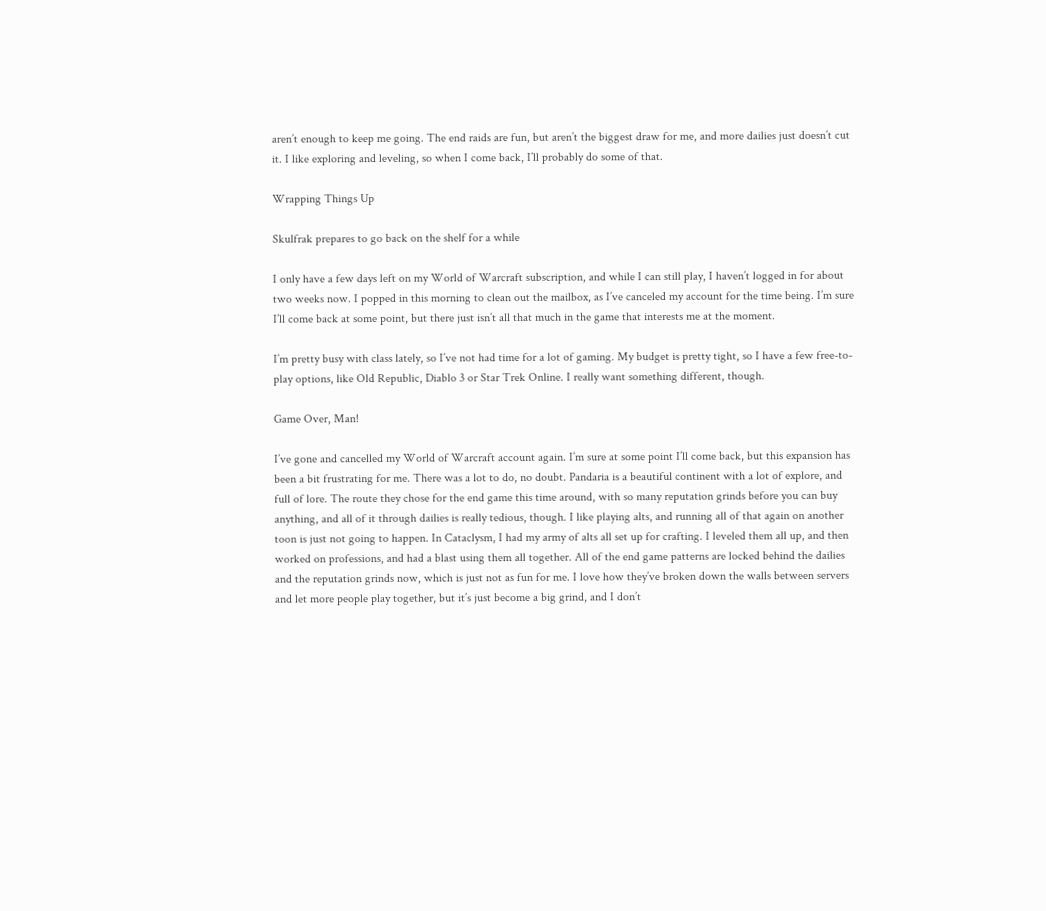aren’t enough to keep me going. The end raids are fun, but aren’t the biggest draw for me, and more dailies just doesn’t cut it. I like exploring and leveling, so when I come back, I’ll probably do some of that.

Wrapping Things Up

Skulfrak prepares to go back on the shelf for a while

I only have a few days left on my World of Warcraft subscription, and while I can still play, I haven’t logged in for about two weeks now. I popped in this morning to clean out the mailbox, as I’ve canceled my account for the time being. I’m sure I’ll come back at some point, but there just isn’t all that much in the game that interests me at the moment.

I’m pretty busy with class lately, so I’ve not had time for a lot of gaming. My budget is pretty tight, so I have a few free-to-play options, like Old Republic, Diablo 3 or Star Trek Online. I really want something different, though.

Game Over, Man!

I’ve gone and cancelled my World of Warcraft account again. I’m sure at some point I’ll come back, but this expansion has been a bit frustrating for me. There was a lot to do, no doubt. Pandaria is a beautiful continent with a lot of explore, and full of lore. The route they chose for the end game this time around, with so many reputation grinds before you can buy anything, and all of it through dailies is really tedious, though. I like playing alts, and running all of that again on another toon is just not going to happen. In Cataclysm, I had my army of alts all set up for crafting. I leveled them all up, and then worked on professions, and had a blast using them all together. All of the end game patterns are locked behind the dailies and the reputation grinds now, which is just not as fun for me. I love how they’ve broken down the walls between servers and let more people play together, but it’s just become a big grind, and I don’t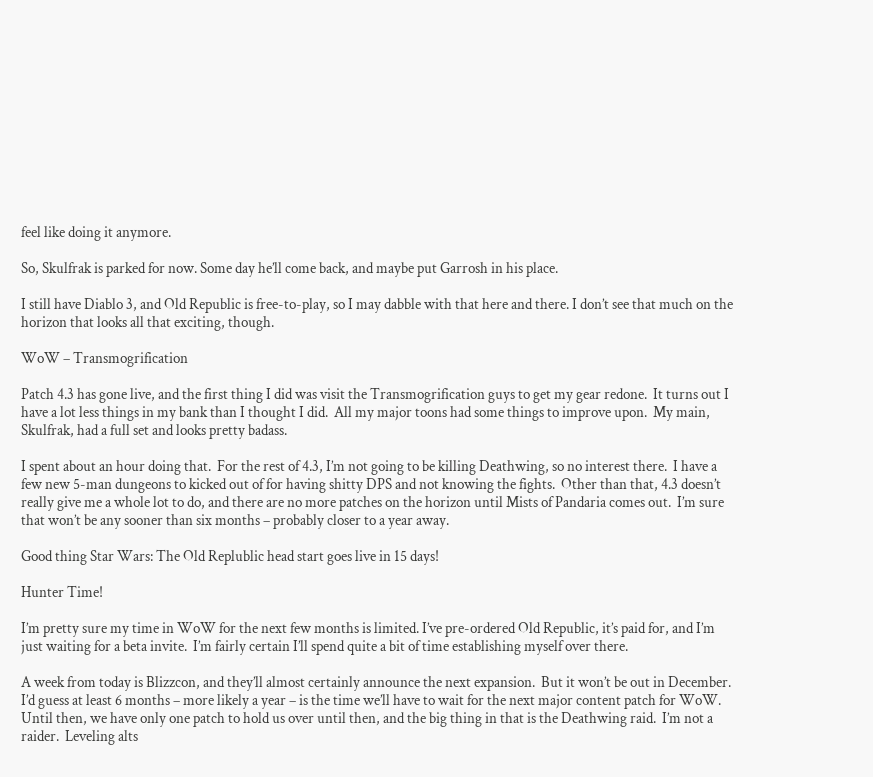feel like doing it anymore.

So, Skulfrak is parked for now. Some day he’ll come back, and maybe put Garrosh in his place.

I still have Diablo 3, and Old Republic is free-to-play, so I may dabble with that here and there. I don’t see that much on the horizon that looks all that exciting, though.

WoW – Transmogrification

Patch 4.3 has gone live, and the first thing I did was visit the Transmogrification guys to get my gear redone.  It turns out I have a lot less things in my bank than I thought I did.  All my major toons had some things to improve upon.  My main, Skulfrak, had a full set and looks pretty badass.

I spent about an hour doing that.  For the rest of 4.3, I’m not going to be killing Deathwing, so no interest there.  I have a few new 5-man dungeons to kicked out of for having shitty DPS and not knowing the fights.  Other than that, 4.3 doesn’t really give me a whole lot to do, and there are no more patches on the horizon until Mists of Pandaria comes out.  I’m sure that won’t be any sooner than six months – probably closer to a year away.

Good thing Star Wars: The Old Replublic head start goes live in 15 days!

Hunter Time!

I’m pretty sure my time in WoW for the next few months is limited. I’ve pre-ordered Old Republic, it’s paid for, and I’m just waiting for a beta invite.  I’m fairly certain I’ll spend quite a bit of time establishing myself over there.

A week from today is Blizzcon, and they’ll almost certainly announce the next expansion.  But it won’t be out in December.  I’d guess at least 6 months – more likely a year – is the time we’ll have to wait for the next major content patch for WoW.  Until then, we have only one patch to hold us over until then, and the big thing in that is the Deathwing raid.  I’m not a raider.  Leveling alts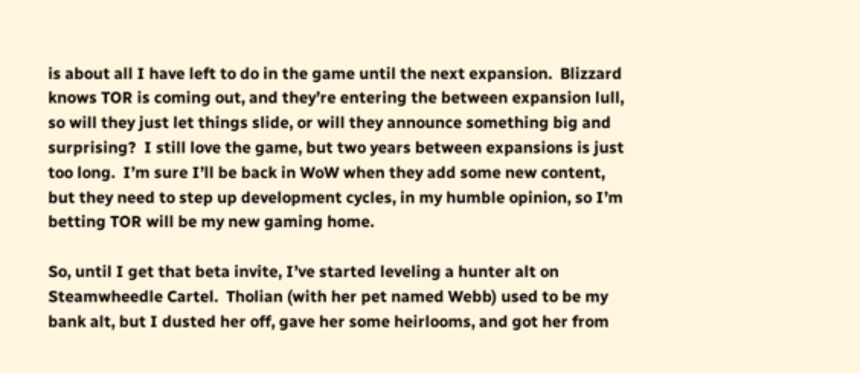is about all I have left to do in the game until the next expansion.  Blizzard knows TOR is coming out, and they’re entering the between expansion lull, so will they just let things slide, or will they announce something big and surprising?  I still love the game, but two years between expansions is just too long.  I’m sure I’ll be back in WoW when they add some new content, but they need to step up development cycles, in my humble opinion, so I’m betting TOR will be my new gaming home.

So, until I get that beta invite, I’ve started leveling a hunter alt on Steamwheedle Cartel.  Tholian (with her pet named Webb) used to be my bank alt, but I dusted her off, gave her some heirlooms, and got her from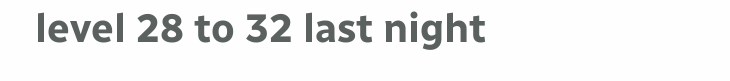level 28 to 32 last night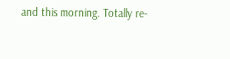and this morning. Totally re-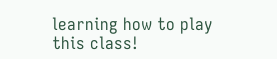learning how to play this class!